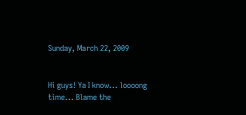Sunday, March 22, 2009


Hi guys! Ya I know... loooong time... Blame the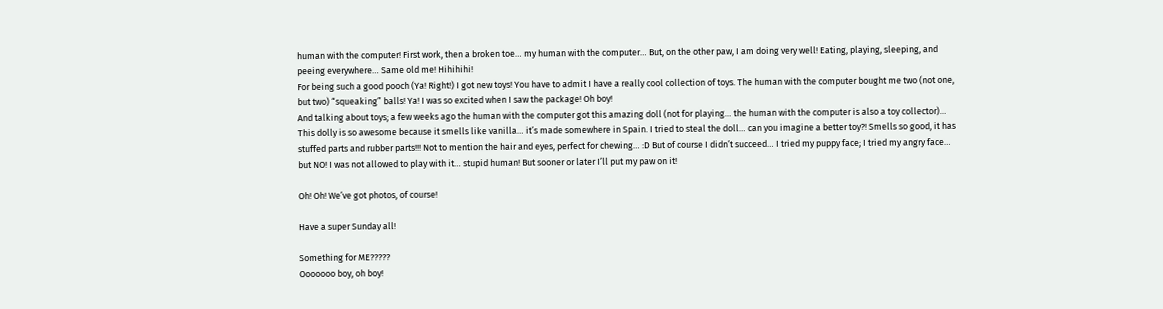human with the computer! First work, then a broken toe… my human with the computer… But, on the other paw, I am doing very well! Eating, playing, sleeping, and peeing everywhere… Same old me! Hihihihi!
For being such a good pooch (Ya! Right!) I got new toys! You have to admit I have a really cool collection of toys. The human with the computer bought me two (not one, but two) “squeaking” balls! Ya! I was so excited when I saw the package! Oh boy!
And talking about toys; a few weeks ago the human with the computer got this amazing doll (not for playing… the human with the computer is also a toy collector)… This dolly is so awesome because it smells like vanilla… it’s made somewhere in Spain. I tried to steal the doll… can you imagine a better toy?! Smells so good, it has stuffed parts and rubber parts!!! Not to mention the hair and eyes, perfect for chewing… :D But of course I didn’t succeed… I tried my puppy face; I tried my angry face… but NO! I was not allowed to play with it… stupid human! But sooner or later I’ll put my paw on it!

Oh! Oh! We’ve got photos, of course!

Have a super Sunday all!

Something for ME?????
Ooooooo boy, oh boy!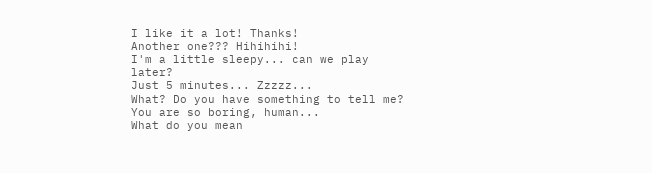I like it a lot! Thanks!
Another one??? Hihihihi!
I'm a little sleepy... can we play later?
Just 5 minutes... Zzzzz...
What? Do you have something to tell me?
You are so boring, human...
What do you mean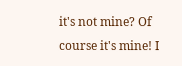it's not mine? Of course it's mine! I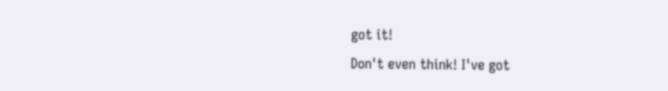got it!
Don't even think! I've got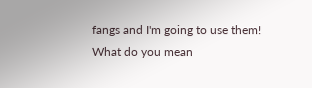fangs and I'm going to use them! What do you mean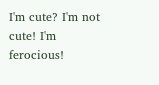I'm cute? I'm not cute! I'm ferocious!